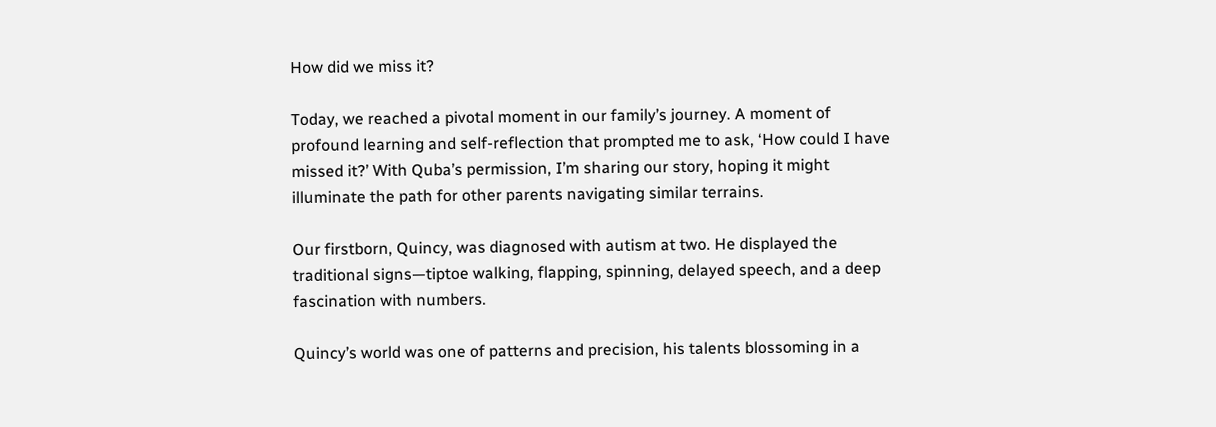How did we miss it?

Today, we reached a pivotal moment in our family’s journey. A moment of profound learning and self-reflection that prompted me to ask, ‘How could I have missed it?’ With Quba’s permission, I’m sharing our story, hoping it might illuminate the path for other parents navigating similar terrains.

Our firstborn, Quincy, was diagnosed with autism at two. He displayed the traditional signs—tiptoe walking, flapping, spinning, delayed speech, and a deep fascination with numbers.

Quincy’s world was one of patterns and precision, his talents blossoming in a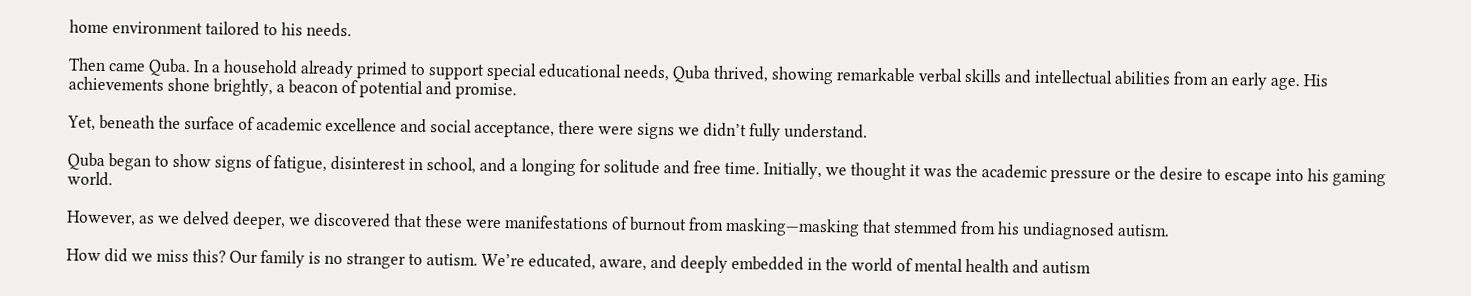home environment tailored to his needs.

Then came Quba. In a household already primed to support special educational needs, Quba thrived, showing remarkable verbal skills and intellectual abilities from an early age. His achievements shone brightly, a beacon of potential and promise.

Yet, beneath the surface of academic excellence and social acceptance, there were signs we didn’t fully understand.

Quba began to show signs of fatigue, disinterest in school, and a longing for solitude and free time. Initially, we thought it was the academic pressure or the desire to escape into his gaming world.

However, as we delved deeper, we discovered that these were manifestations of burnout from masking—masking that stemmed from his undiagnosed autism.

How did we miss this? Our family is no stranger to autism. We’re educated, aware, and deeply embedded in the world of mental health and autism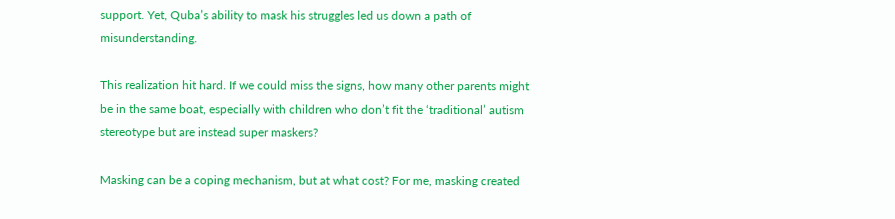support. Yet, Quba’s ability to mask his struggles led us down a path of misunderstanding.

This realization hit hard. If we could miss the signs, how many other parents might be in the same boat, especially with children who don’t fit the ‘traditional’ autism stereotype but are instead super maskers?

Masking can be a coping mechanism, but at what cost? For me, masking created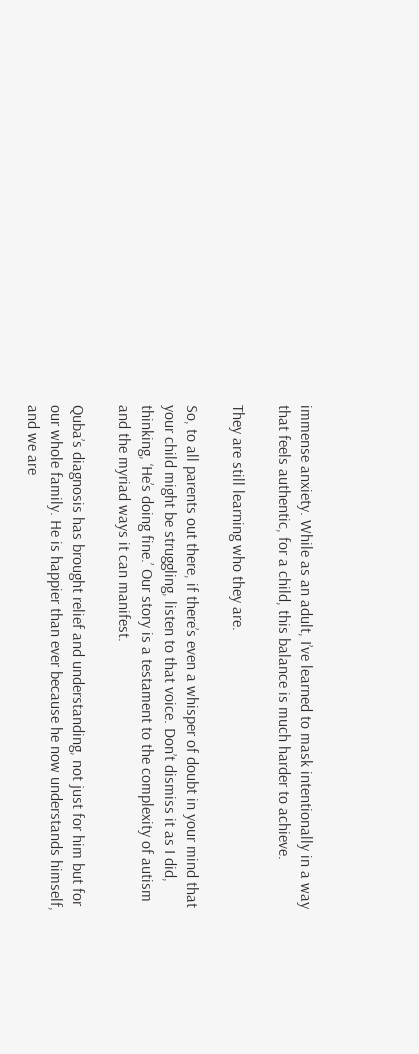immense anxiety. While as an adult, I’ve learned to mask intentionally in a way that feels authentic, for a child, this balance is much harder to achieve.

They are still learning who they are.

So, to all parents out there, if there’s even a whisper of doubt in your mind that your child might be struggling, listen to that voice. Don’t dismiss it as I did, thinking, ‘He’s doing fine.’ Our story is a testament to the complexity of autism and the myriad ways it can manifest.

Quba’s diagnosis has brought relief and understanding, not just for him but for our whole family. He is happier than ever because he now understands himself, and we are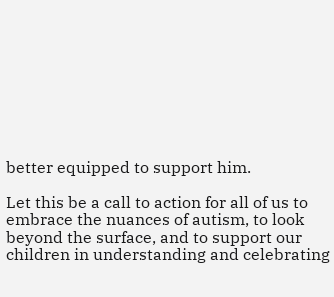better equipped to support him.

Let this be a call to action for all of us to embrace the nuances of autism, to look beyond the surface, and to support our children in understanding and celebrating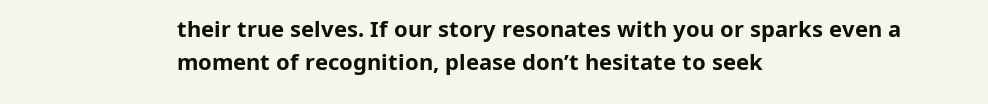their true selves. If our story resonates with you or sparks even a moment of recognition, please don’t hesitate to seek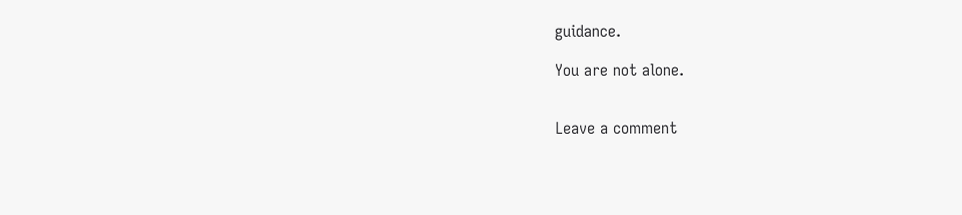guidance.

You are not alone.


Leave a comment